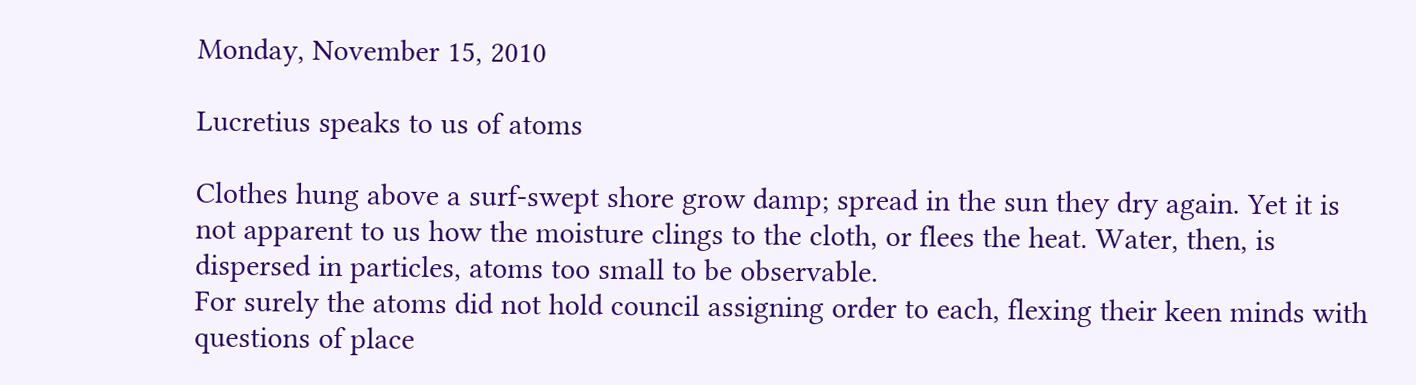Monday, November 15, 2010

Lucretius speaks to us of atoms

Clothes hung above a surf-swept shore grow damp; spread in the sun they dry again. Yet it is not apparent to us how the moisture clings to the cloth, or flees the heat. Water, then, is dispersed in particles, atoms too small to be observable.
For surely the atoms did not hold council assigning order to each, flexing their keen minds with questions of place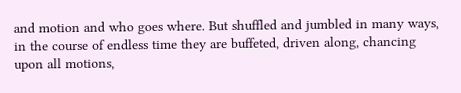and motion and who goes where. But shuffled and jumbled in many ways, in the course of endless time they are buffeted, driven along, chancing upon all motions,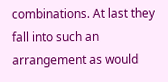combinations. At last they fall into such an arrangement as would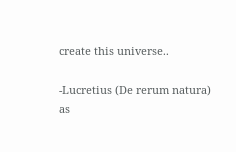create this universe..

-Lucretius (De rerum natura)
as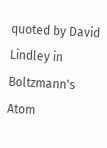quoted by David Lindley in Boltzmann's Atom